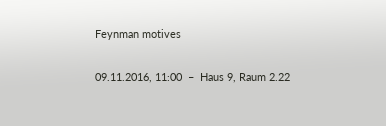Feynman motives

09.11.2016, 11:00  –  Haus 9, Raum 2.22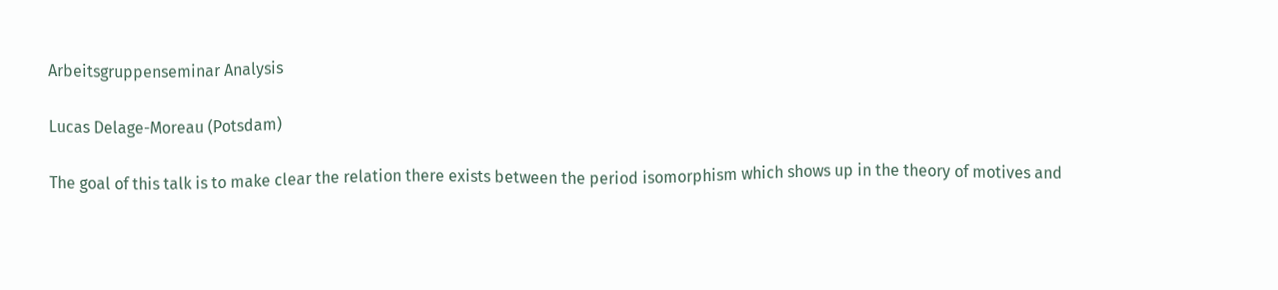Arbeitsgruppenseminar Analysis

Lucas Delage-Moreau (Potsdam)

The goal of this talk is to make clear the relation there exists between the period isomorphism which shows up in the theory of motives and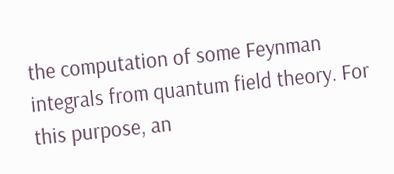the computation of some Feynman integrals from quantum field theory. For this purpose, an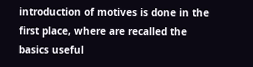introduction of motives is done in the first place, where are recalled the basics useful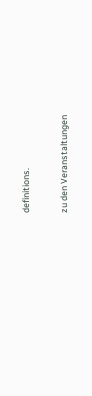definitions.

zu den Veranstaltungen